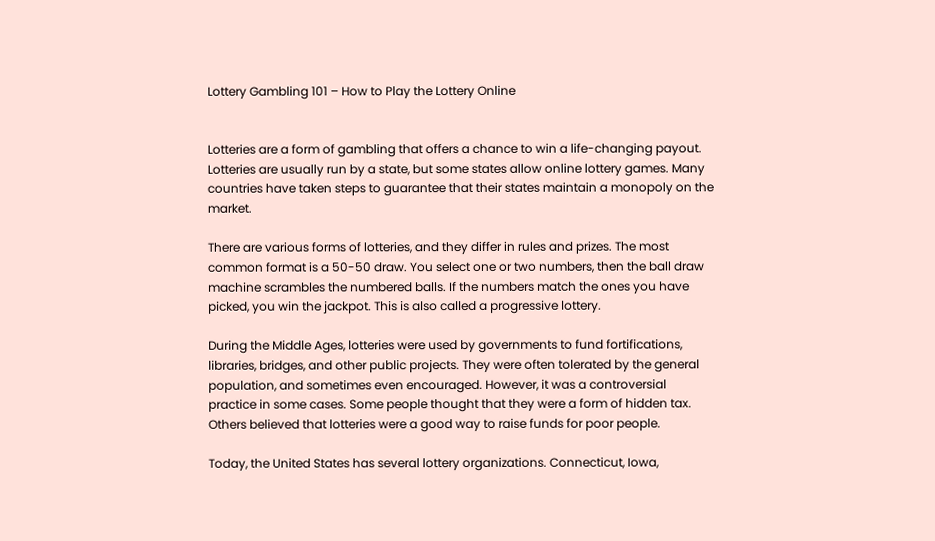Lottery Gambling 101 – How to Play the Lottery Online


Lotteries are a form of gambling that offers a chance to win a life-changing payout. Lotteries are usually run by a state, but some states allow online lottery games. Many countries have taken steps to guarantee that their states maintain a monopoly on the market.

There are various forms of lotteries, and they differ in rules and prizes. The most common format is a 50-50 draw. You select one or two numbers, then the ball draw machine scrambles the numbered balls. If the numbers match the ones you have picked, you win the jackpot. This is also called a progressive lottery.

During the Middle Ages, lotteries were used by governments to fund fortifications, libraries, bridges, and other public projects. They were often tolerated by the general population, and sometimes even encouraged. However, it was a controversial practice in some cases. Some people thought that they were a form of hidden tax. Others believed that lotteries were a good way to raise funds for poor people.

Today, the United States has several lottery organizations. Connecticut, Iowa,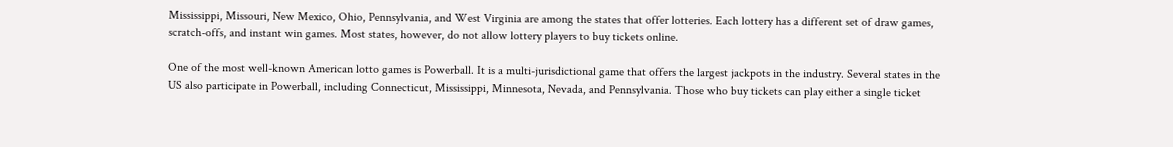Mississippi, Missouri, New Mexico, Ohio, Pennsylvania, and West Virginia are among the states that offer lotteries. Each lottery has a different set of draw games, scratch-offs, and instant win games. Most states, however, do not allow lottery players to buy tickets online.

One of the most well-known American lotto games is Powerball. It is a multi-jurisdictional game that offers the largest jackpots in the industry. Several states in the US also participate in Powerball, including Connecticut, Mississippi, Minnesota, Nevada, and Pennsylvania. Those who buy tickets can play either a single ticket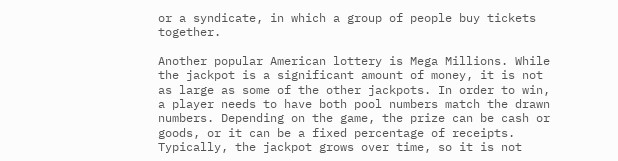or a syndicate, in which a group of people buy tickets together.

Another popular American lottery is Mega Millions. While the jackpot is a significant amount of money, it is not as large as some of the other jackpots. In order to win, a player needs to have both pool numbers match the drawn numbers. Depending on the game, the prize can be cash or goods, or it can be a fixed percentage of receipts. Typically, the jackpot grows over time, so it is not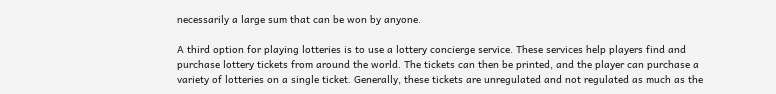necessarily a large sum that can be won by anyone.

A third option for playing lotteries is to use a lottery concierge service. These services help players find and purchase lottery tickets from around the world. The tickets can then be printed, and the player can purchase a variety of lotteries on a single ticket. Generally, these tickets are unregulated and not regulated as much as the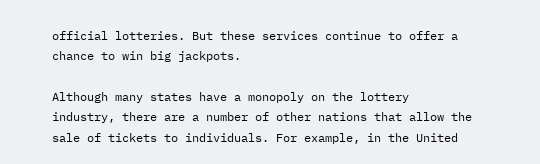official lotteries. But these services continue to offer a chance to win big jackpots.

Although many states have a monopoly on the lottery industry, there are a number of other nations that allow the sale of tickets to individuals. For example, in the United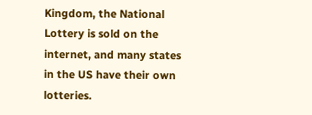Kingdom, the National Lottery is sold on the internet, and many states in the US have their own lotteries.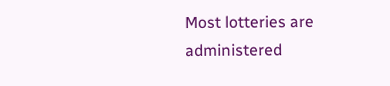Most lotteries are administered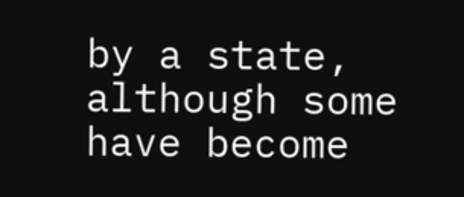by a state, although some have become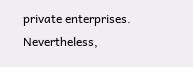private enterprises. Nevertheless,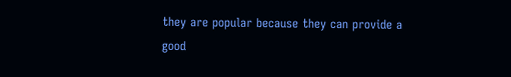they are popular because they can provide a good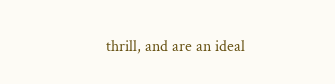thrill, and are an ideal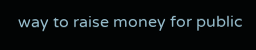way to raise money for public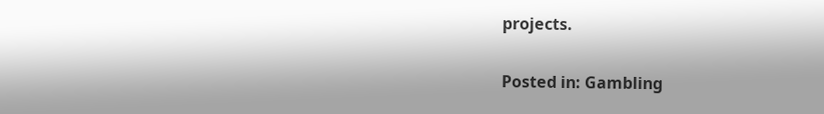projects.

Posted in: Gambling